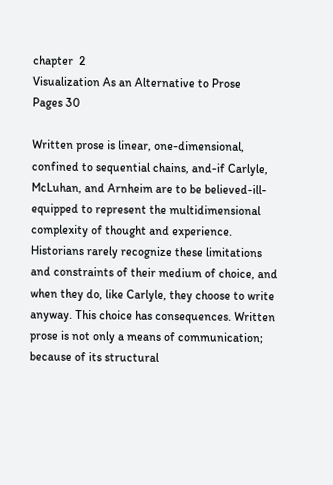chapter  2
Visualization As an Alternative to Prose
Pages 30

Written prose is linear, one-dimensional, confined to sequential chains, and-if Carlyle, McLuhan, and Arnheim are to be believed-ill-equipped to represent the multidimensional complexity of thought and experience. Historians rarely recognize these limitations and constraints of their medium of choice, and when they do, like Carlyle, they choose to write anyway. This choice has consequences. Written prose is not only a means of communication; because of its structural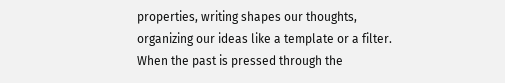properties, writing shapes our thoughts, organizing our ideas like a template or a filter. When the past is pressed through the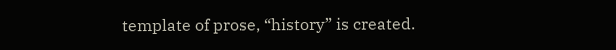template of prose, “history” is created.